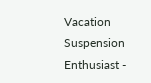Vacation Suspension
Enthusiast -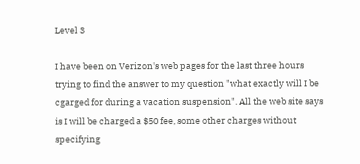Level 3

I have been on Verizon's web pages for the last three hours trying to find the answer to my question "what exactly will I be cgarged for during a vacation suspension". All the web site says is I will be charged a $50 fee, some other charges without specifying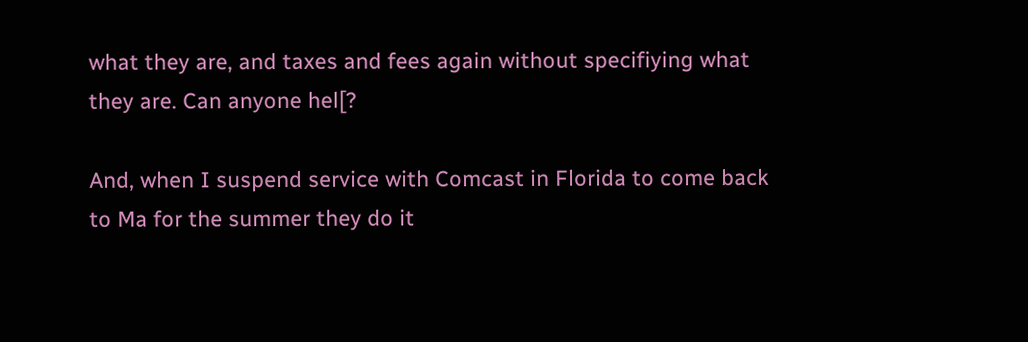what they are, and taxes and fees again without specifiying what they are. Can anyone hel[?

And, when I suspend service with Comcast in Florida to come back to Ma for the summer they do it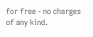for free - no charges of any kind.